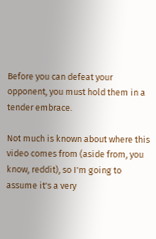Before you can defeat your opponent, you must hold them in a tender embrace.

Not much is known about where this video comes from (aside from, you know, reddit), so I'm going to assume it's a very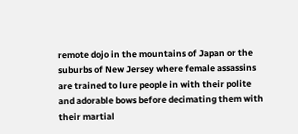remote dojo in the mountains of Japan or the suburbs of New Jersey where female assassins are trained to lure people in with their polite and adorable bows before decimating them with their martial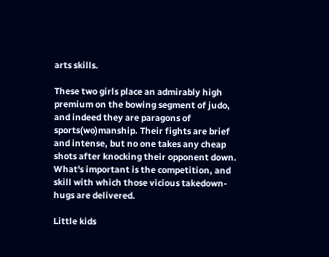arts skills.

These two girls place an admirably high premium on the bowing segment of judo, and indeed they are paragons of sports(wo)manship. Their fights are brief and intense, but no one takes any cheap shots after knocking their opponent down. What's important is the competition, and skill with which those vicious takedown-hugs are delivered.

Little kids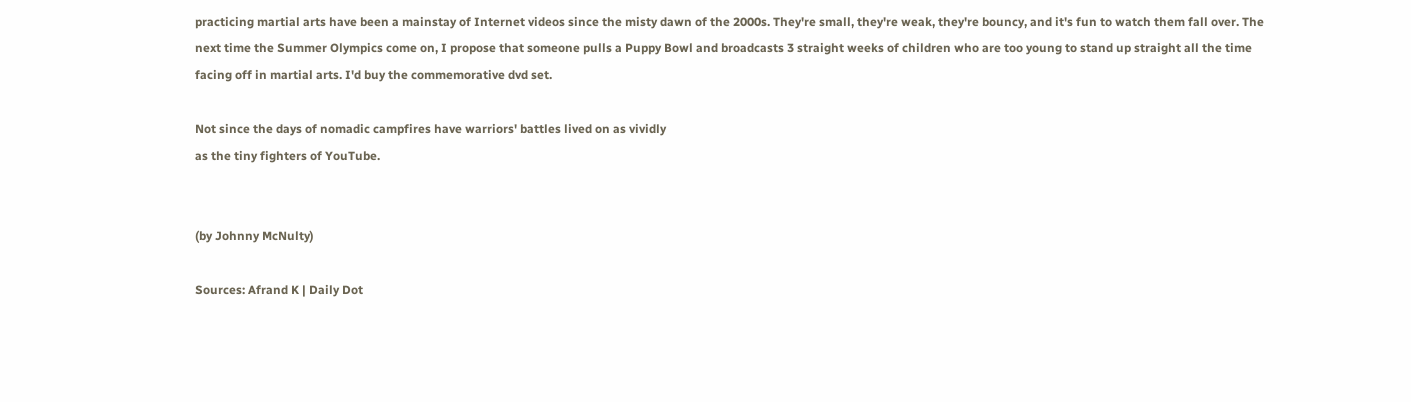practicing martial arts have been a mainstay of Internet videos since the misty dawn of the 2000s. They're small, they're weak, they're bouncy, and it's fun to watch them fall over. The next time the Summer Olympics come on, I propose that someone pulls a Puppy Bowl and broadcasts 3 straight weeks of children who are too young to stand up straight all the time facing off in martial arts. I'd buy the commemorative dvd set.

Not since the days of nomadic campfires have warriors' battles lived on as vividly
as the tiny fighters of YouTube.


(by Johnny McNulty)

Sources: Afrand K | Daily Dot